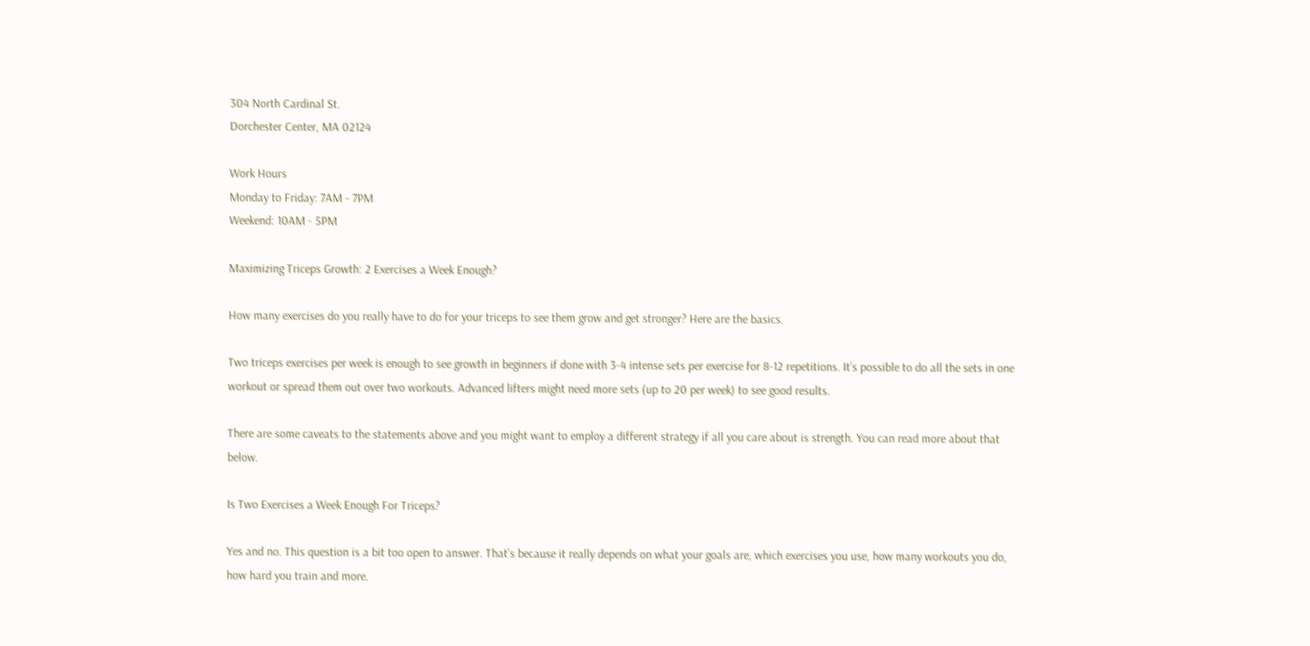304 North Cardinal St.
Dorchester Center, MA 02124

Work Hours
Monday to Friday: 7AM - 7PM
Weekend: 10AM - 5PM

Maximizing Triceps Growth: 2 Exercises a Week Enough?

How many exercises do you really have to do for your triceps to see them grow and get stronger? Here are the basics.

Two triceps exercises per week is enough to see growth in beginners if done with 3-4 intense sets per exercise for 8-12 repetitions. It’s possible to do all the sets in one workout or spread them out over two workouts. Advanced lifters might need more sets (up to 20 per week) to see good results.

There are some caveats to the statements above and you might want to employ a different strategy if all you care about is strength. You can read more about that below.

Is Two Exercises a Week Enough For Triceps?

Yes and no. This question is a bit too open to answer. That’s because it really depends on what your goals are, which exercises you use, how many workouts you do, how hard you train and more.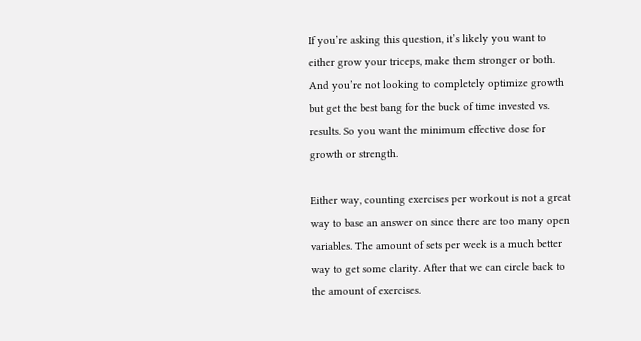If you’re asking this question, it’s likely you want to either grow your triceps, make them stronger or both. And you’re not looking to completely optimize growth but get the best bang for the buck of time invested vs. results. So you want the minimum effective dose for growth or strength.

Either way, counting exercises per workout is not a great way to base an answer on since there are too many open variables. The amount of sets per week is a much better way to get some clarity. After that we can circle back to the amount of exercises.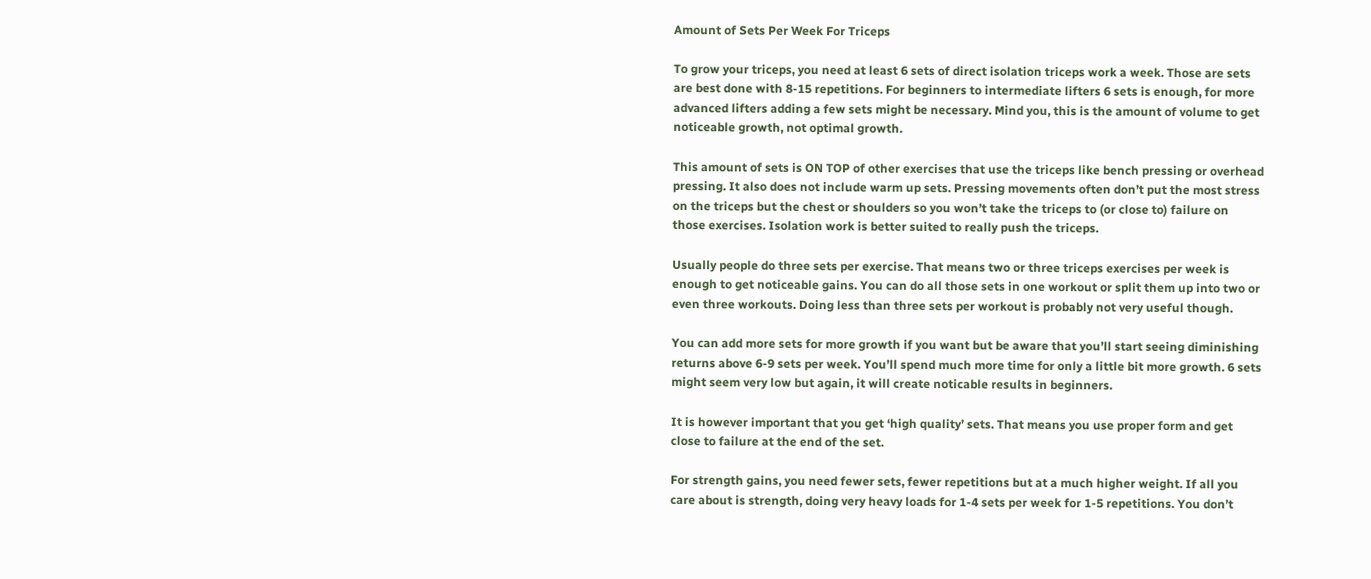Amount of Sets Per Week For Triceps

To grow your triceps, you need at least 6 sets of direct isolation triceps work a week. Those are sets are best done with 8-15 repetitions. For beginners to intermediate lifters 6 sets is enough, for more advanced lifters adding a few sets might be necessary. Mind you, this is the amount of volume to get noticeable growth, not optimal growth.

This amount of sets is ON TOP of other exercises that use the triceps like bench pressing or overhead pressing. It also does not include warm up sets. Pressing movements often don’t put the most stress on the triceps but the chest or shoulders so you won’t take the triceps to (or close to) failure on those exercises. Isolation work is better suited to really push the triceps.

Usually people do three sets per exercise. That means two or three triceps exercises per week is enough to get noticeable gains. You can do all those sets in one workout or split them up into two or even three workouts. Doing less than three sets per workout is probably not very useful though.

You can add more sets for more growth if you want but be aware that you’ll start seeing diminishing returns above 6-9 sets per week. You’ll spend much more time for only a little bit more growth. 6 sets might seem very low but again, it will create noticable results in beginners.

It is however important that you get ‘high quality’ sets. That means you use proper form and get close to failure at the end of the set.

For strength gains, you need fewer sets, fewer repetitions but at a much higher weight. If all you care about is strength, doing very heavy loads for 1-4 sets per week for 1-5 repetitions. You don’t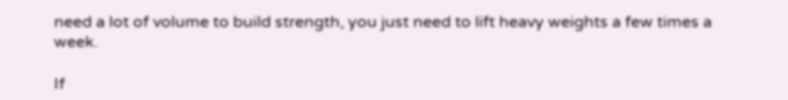need a lot of volume to build strength, you just need to lift heavy weights a few times a week.

If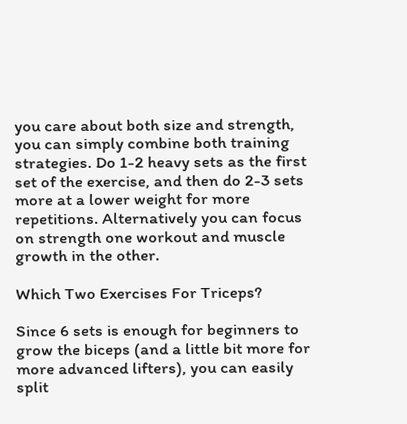you care about both size and strength, you can simply combine both training strategies. Do 1-2 heavy sets as the first set of the exercise, and then do 2-3 sets more at a lower weight for more repetitions. Alternatively you can focus on strength one workout and muscle growth in the other.

Which Two Exercises For Triceps?

Since 6 sets is enough for beginners to grow the biceps (and a little bit more for more advanced lifters), you can easily split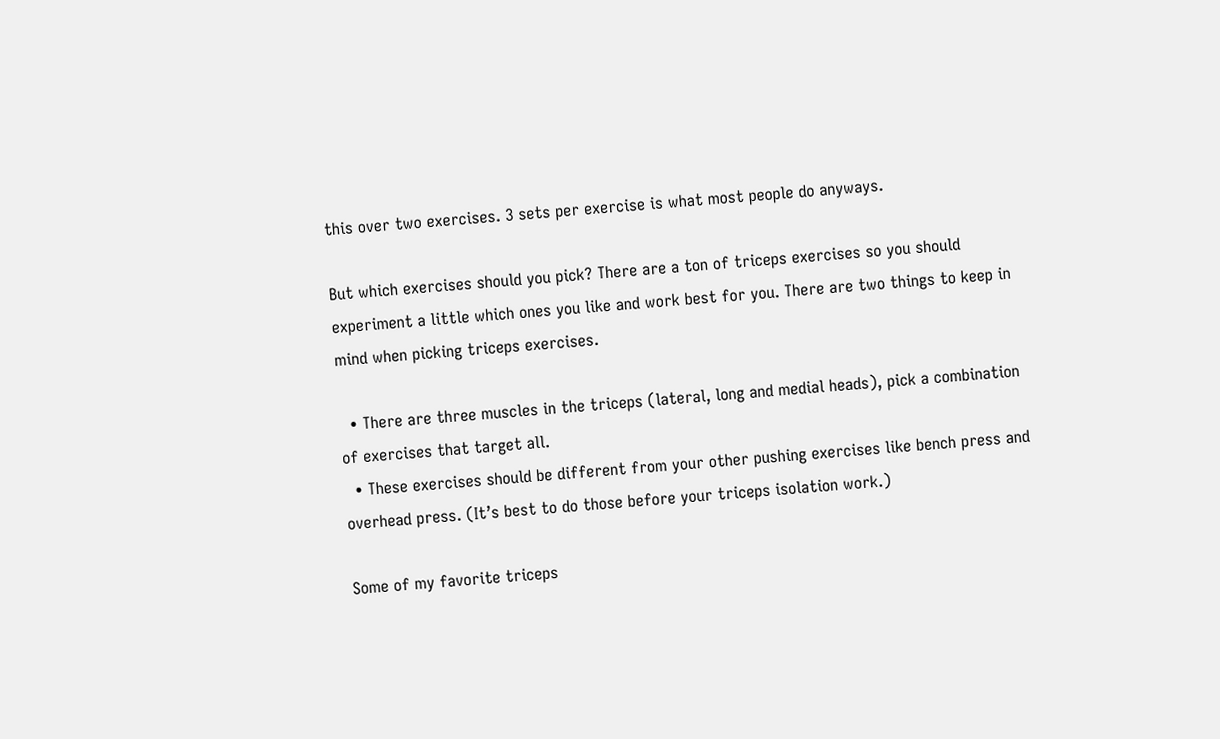this over two exercises. 3 sets per exercise is what most people do anyways.

But which exercises should you pick? There are a ton of triceps exercises so you should experiment a little which ones you like and work best for you. There are two things to keep in mind when picking triceps exercises.

  • There are three muscles in the triceps (lateral, long and medial heads), pick a combination of exercises that target all.
  • These exercises should be different from your other pushing exercises like bench press and overhead press. (It’s best to do those before your triceps isolation work.)

Some of my favorite triceps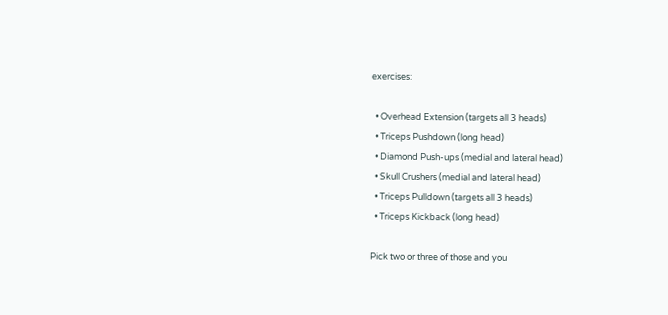exercises:

  • Overhead Extension (targets all 3 heads)
  • Triceps Pushdown (long head)
  • Diamond Push-ups (medial and lateral head)
  • Skull Crushers (medial and lateral head)
  • Triceps Pulldown (targets all 3 heads)
  • Triceps Kickback (long head)

Pick two or three of those and you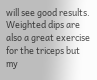will see good results. Weighted dips are also a great exercise for the triceps but my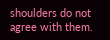shoulders do not agree with them.